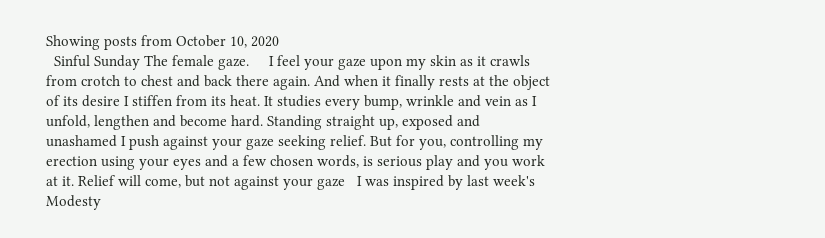Showing posts from October 10, 2020
  Sinful Sunday The female gaze.     I feel your gaze upon my skin as it crawls from crotch to chest and back there again. And when it finally rests at the object of its desire I stiffen from its heat. It studies every bump, wrinkle and vein as I unfold, lengthen and become hard. Standing straight up, exposed and unashamed I push against your gaze seeking relief. But for you, controlling my erection using your eyes and a few chosen words, is serious play and you work at it. Relief will come, but not against your gaze   I was inspired by last week's Modesty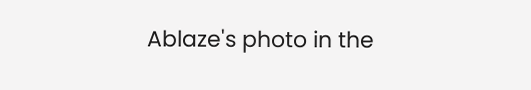Ablaze's photo in the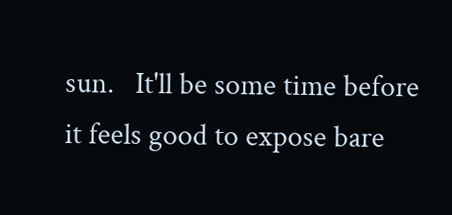sun.   It'll be some time before it feels good to expose bare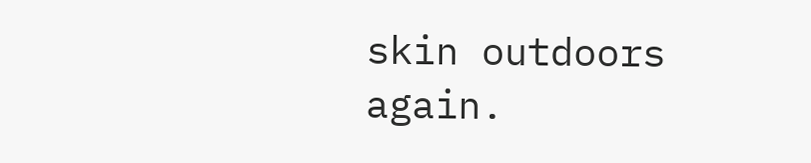skin outdoors again.